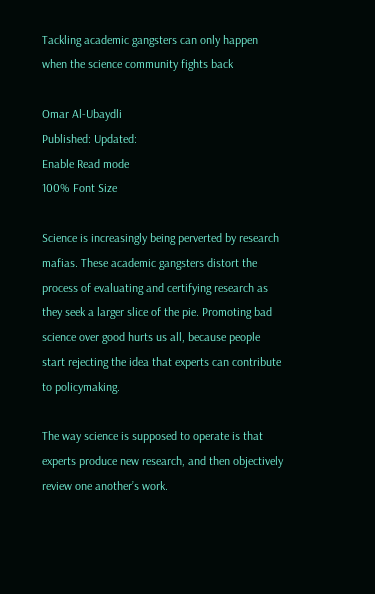Tackling academic gangsters can only happen when the science community fights back

Omar Al-Ubaydli
Published: Updated:
Enable Read mode
100% Font Size

Science is increasingly being perverted by research mafias. These academic gangsters distort the process of evaluating and certifying research as they seek a larger slice of the pie. Promoting bad science over good hurts us all, because people start rejecting the idea that experts can contribute to policymaking.

The way science is supposed to operate is that experts produce new research, and then objectively review one another’s work.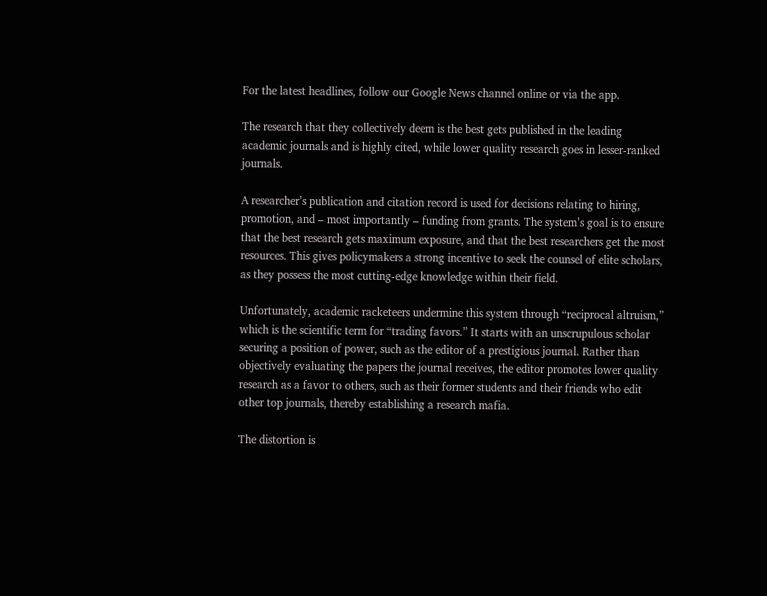For the latest headlines, follow our Google News channel online or via the app.

The research that they collectively deem is the best gets published in the leading academic journals and is highly cited, while lower quality research goes in lesser-ranked journals.

A researcher’s publication and citation record is used for decisions relating to hiring, promotion, and – most importantly – funding from grants. The system’s goal is to ensure that the best research gets maximum exposure, and that the best researchers get the most resources. This gives policymakers a strong incentive to seek the counsel of elite scholars, as they possess the most cutting-edge knowledge within their field.

Unfortunately, academic racketeers undermine this system through “reciprocal altruism,” which is the scientific term for “trading favors.” It starts with an unscrupulous scholar securing a position of power, such as the editor of a prestigious journal. Rather than objectively evaluating the papers the journal receives, the editor promotes lower quality research as a favor to others, such as their former students and their friends who edit other top journals, thereby establishing a research mafia.

The distortion is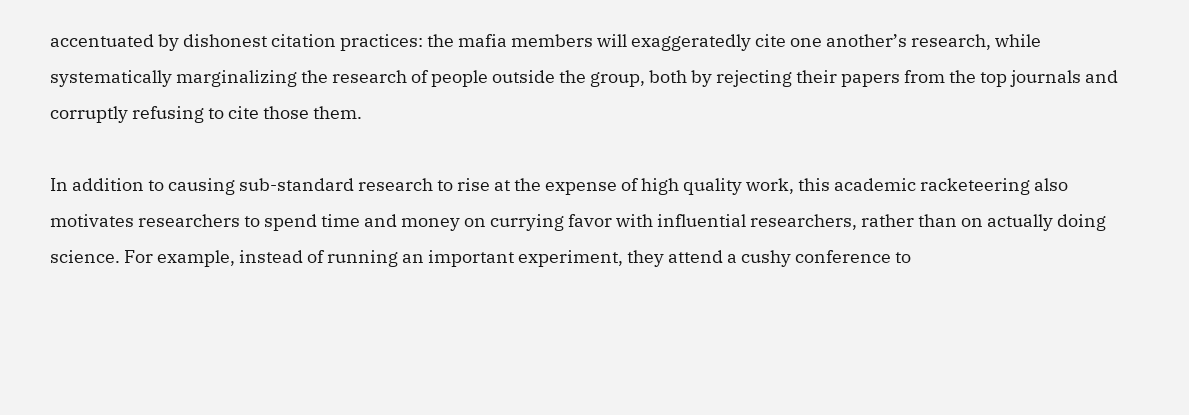accentuated by dishonest citation practices: the mafia members will exaggeratedly cite one another’s research, while systematically marginalizing the research of people outside the group, both by rejecting their papers from the top journals and corruptly refusing to cite those them.

In addition to causing sub-standard research to rise at the expense of high quality work, this academic racketeering also motivates researchers to spend time and money on currying favor with influential researchers, rather than on actually doing science. For example, instead of running an important experiment, they attend a cushy conference to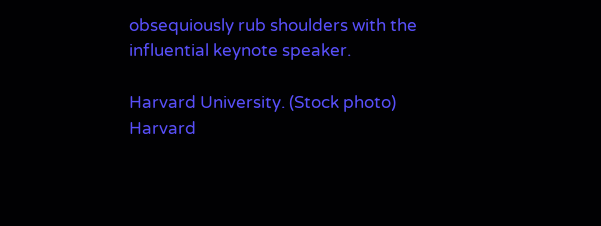obsequiously rub shoulders with the influential keynote speaker.

Harvard University. (Stock photo)
Harvard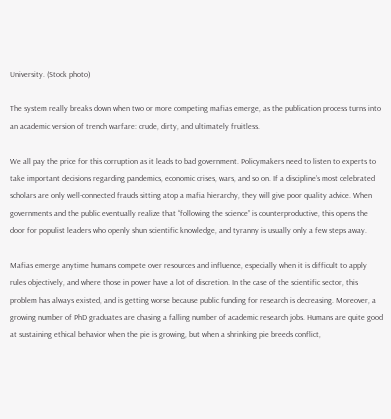University. (Stock photo)

The system really breaks down when two or more competing mafias emerge, as the publication process turns into an academic version of trench warfare: crude, dirty, and ultimately fruitless.

We all pay the price for this corruption as it leads to bad government. Policymakers need to listen to experts to take important decisions regarding pandemics, economic crises, wars, and so on. If a discipline’s most celebrated scholars are only well-connected frauds sitting atop a mafia hierarchy, they will give poor quality advice. When governments and the public eventually realize that “following the science” is counterproductive, this opens the door for populist leaders who openly shun scientific knowledge, and tyranny is usually only a few steps away.

Mafias emerge anytime humans compete over resources and influence, especially when it is difficult to apply rules objectively, and where those in power have a lot of discretion. In the case of the scientific sector, this problem has always existed, and is getting worse because public funding for research is decreasing. Moreover, a growing number of PhD graduates are chasing a falling number of academic research jobs. Humans are quite good at sustaining ethical behavior when the pie is growing, but when a shrinking pie breeds conflict,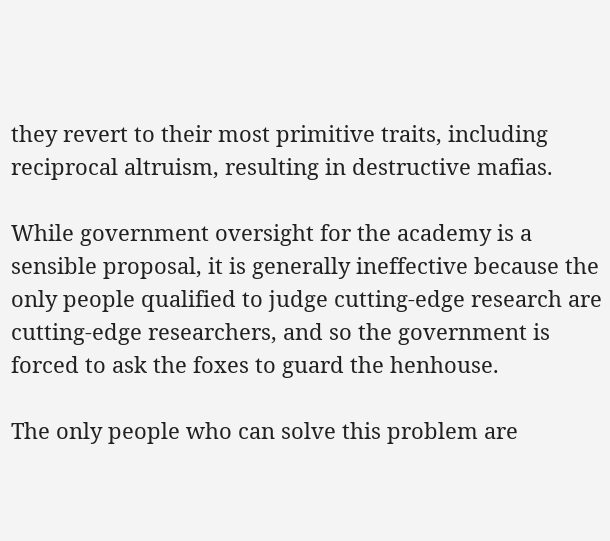they revert to their most primitive traits, including reciprocal altruism, resulting in destructive mafias.

While government oversight for the academy is a sensible proposal, it is generally ineffective because the only people qualified to judge cutting-edge research are cutting-edge researchers, and so the government is forced to ask the foxes to guard the henhouse.

The only people who can solve this problem are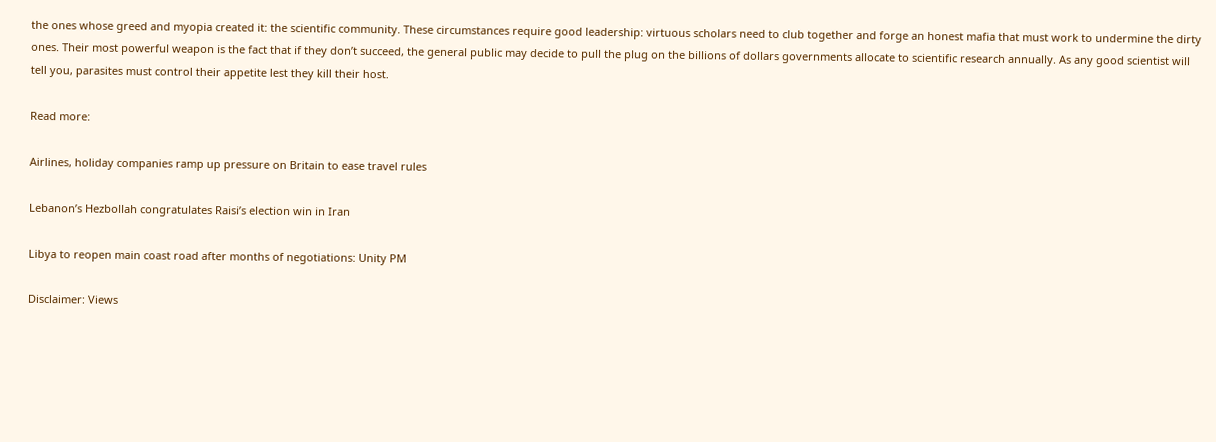the ones whose greed and myopia created it: the scientific community. These circumstances require good leadership: virtuous scholars need to club together and forge an honest mafia that must work to undermine the dirty ones. Their most powerful weapon is the fact that if they don’t succeed, the general public may decide to pull the plug on the billions of dollars governments allocate to scientific research annually. As any good scientist will tell you, parasites must control their appetite lest they kill their host.

Read more:

Airlines, holiday companies ramp up pressure on Britain to ease travel rules

Lebanon’s Hezbollah congratulates Raisi’s election win in Iran

Libya to reopen main coast road after months of negotiations: Unity PM

Disclaimer: Views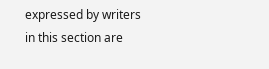expressed by writers in this section are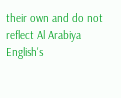their own and do not reflect Al Arabiya English's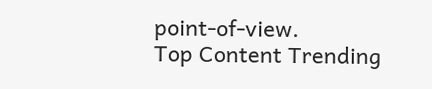point-of-view.
Top Content Trending